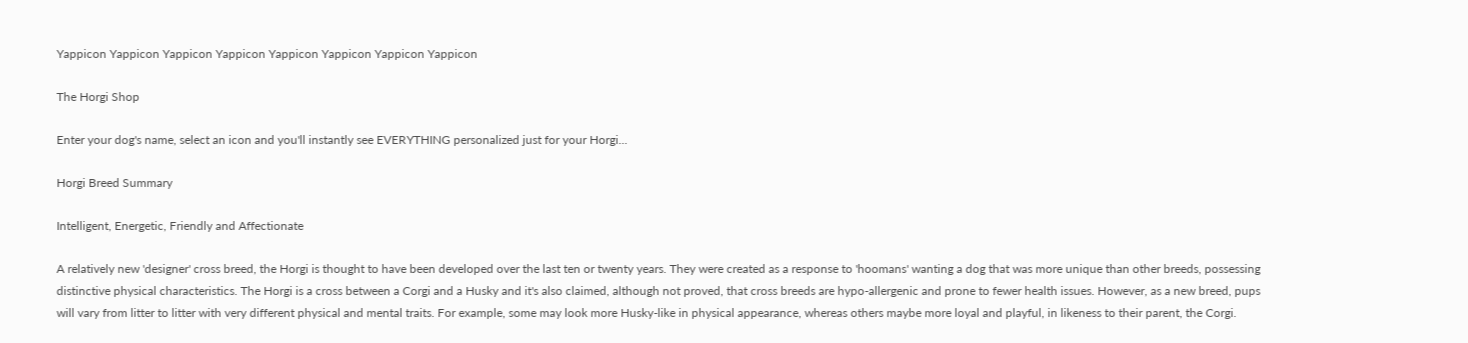Yappicon Yappicon Yappicon Yappicon Yappicon Yappicon Yappicon Yappicon

The Horgi Shop

Enter your dog's name, select an icon and you'll instantly see EVERYTHING personalized just for your Horgi...

Horgi Breed Summary

Intelligent, Energetic, Friendly and Affectionate

A relatively new 'designer' cross breed, the Horgi is thought to have been developed over the last ten or twenty years. They were created as a response to 'hoomans' wanting a dog that was more unique than other breeds, possessing distinctive physical characteristics. The Horgi is a cross between a Corgi and a Husky and it's also claimed, although not proved, that cross breeds are hypo-allergenic and prone to fewer health issues. However, as a new breed, pups will vary from litter to litter with very different physical and mental traits. For example, some may look more Husky-like in physical appearance, whereas others maybe more loyal and playful, in likeness to their parent, the Corgi.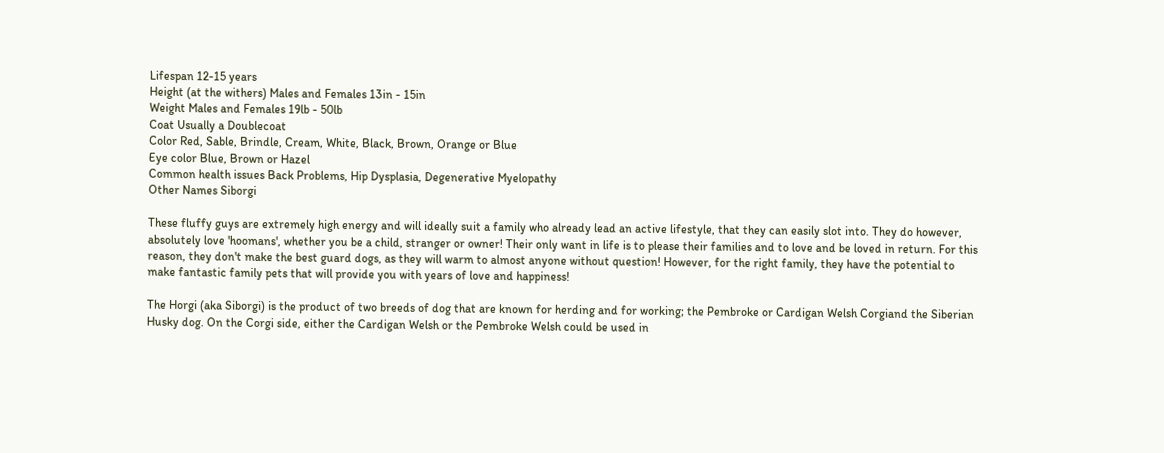Lifespan 12-15 years
Height (at the withers) Males and Females 13in - 15in
Weight Males and Females 19lb - 50lb
Coat Usually a Doublecoat
Color Red, Sable, Brindle, Cream, White, Black, Brown, Orange or Blue
Eye color Blue, Brown or Hazel
Common health issues Back Problems, Hip Dysplasia, Degenerative Myelopathy
Other Names Siborgi

These fluffy guys are extremely high energy and will ideally suit a family who already lead an active lifestyle, that they can easily slot into. They do however, absolutely love 'hoomans', whether you be a child, stranger or owner! Their only want in life is to please their families and to love and be loved in return. For this reason, they don't make the best guard dogs, as they will warm to almost anyone without question! However, for the right family, they have the potential to make fantastic family pets that will provide you with years of love and happiness!

The Horgi (aka Siborgi) is the product of two breeds of dog that are known for herding and for working; the Pembroke or Cardigan Welsh Corgiand the Siberian Husky dog. On the Corgi side, either the Cardigan Welsh or the Pembroke Welsh could be used in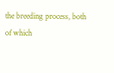the breeding process, both of which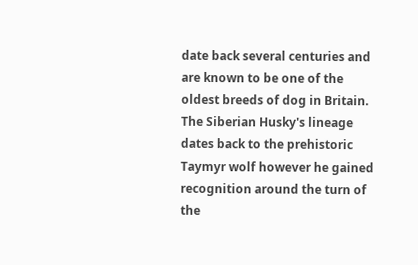date back several centuries and are known to be one of the oldest breeds of dog in Britain. The Siberian Husky's lineage dates back to the prehistoric Taymyr wolf however he gained recognition around the turn of the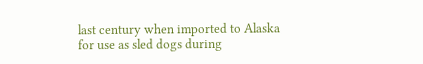last century when imported to Alaska for use as sled dogs during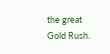the great Gold Rush.